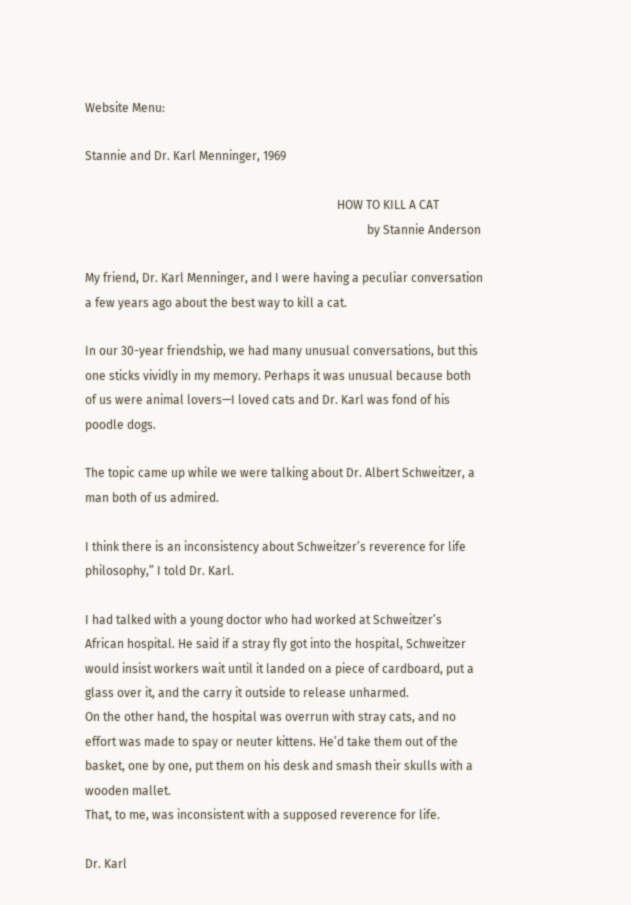Website Menu:

Stannie and Dr. Karl Menninger, 1969

                                                                                    HOW TO KILL A CAT
                                                                                              by Stannie Anderson

My friend, Dr. Karl Menninger, and I were having a peculiar conversation a few years ago about the best way to kill a cat.

In our 30-year friendship, we had many unusual conversations, but this one sticks vividly in my memory. Perhaps it was unusual because both of us were animal lovers—I loved cats and Dr. Karl was fond of his poodle dogs.

The topic came up while we were talking about Dr. Albert Schweitzer, a man both of us admired.

I think there is an inconsistency about Schweitzer’s reverence for life philosophy,” I told Dr. Karl.

I had talked with a young doctor who had worked at Schweitzer’s African hospital. He said if a stray fly got into the hospital, Schweitzer would insist workers wait until it landed on a piece of cardboard, put a glass over it, and the carry it outside to release unharmed.
On the other hand, the hospital was overrun with stray cats, and no effort was made to spay or neuter kittens. He’d take them out of the basket, one by one, put them on his desk and smash their skulls with a wooden mallet.
That, to me, was inconsistent with a supposed reverence for life.

Dr. Karl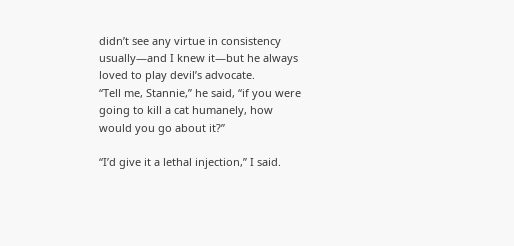didn’t see any virtue in consistency usually—and I knew it—but he always loved to play devil’s advocate.
“Tell me, Stannie,” he said, “if you were going to kill a cat humanely, how would you go about it?”

“I’d give it a lethal injection,” I said.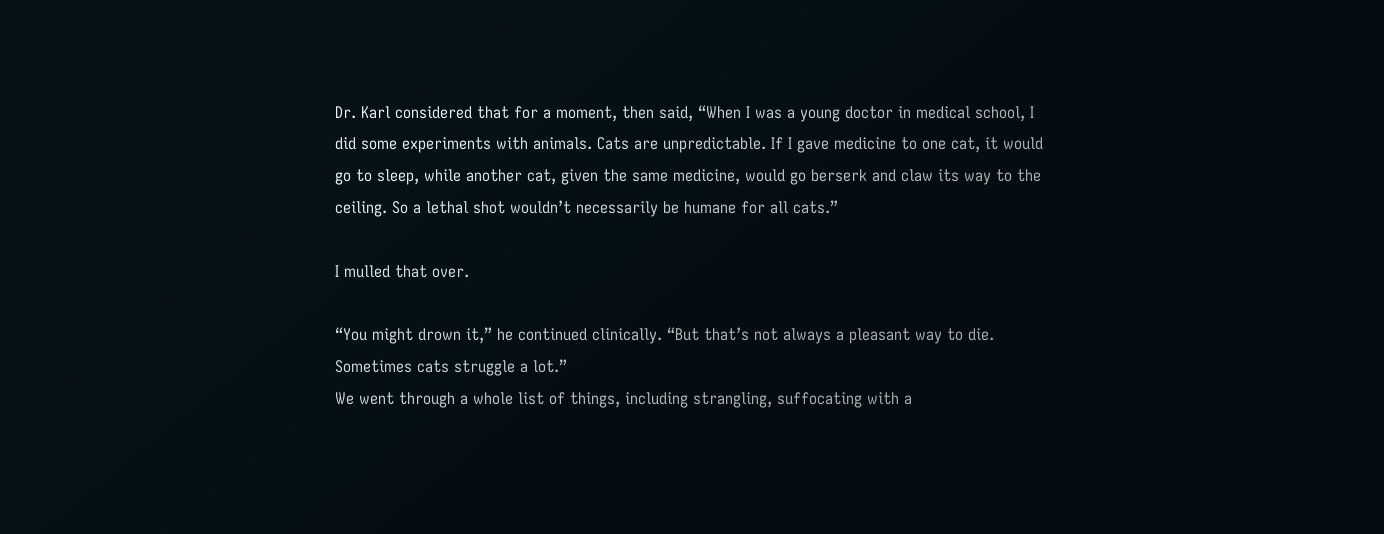Dr. Karl considered that for a moment, then said, “When I was a young doctor in medical school, I did some experiments with animals. Cats are unpredictable. If I gave medicine to one cat, it would go to sleep, while another cat, given the same medicine, would go berserk and claw its way to the ceiling. So a lethal shot wouldn’t necessarily be humane for all cats.”

I mulled that over.

“You might drown it,” he continued clinically. “But that’s not always a pleasant way to die. Sometimes cats struggle a lot.”
We went through a whole list of things, including strangling, suffocating with a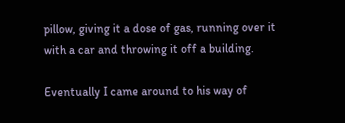pillow, giving it a dose of gas, running over it with a car and throwing it off a building.

Eventually I came around to his way of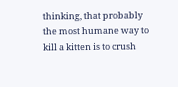thinking, that probably the most humane way to kill a kitten is to crush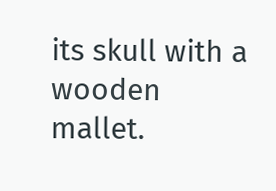its skull with a wooden mallet.